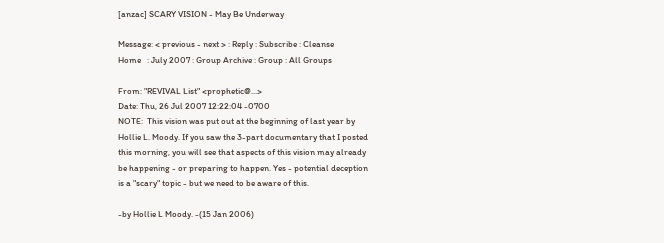[anzac] SCARY VISION - May Be Underway

Message: < previous - next > : Reply : Subscribe : Cleanse
Home   : July 2007 : Group Archive : Group : All Groups

From: "REVIVAL List" <prophetic@...>
Date: Thu, 26 Jul 2007 12:22:04 -0700
NOTE:  This vision was put out at the beginning of last year by
Hollie L. Moody. If you saw the 3-part documentary that I posted
this morning, you will see that aspects of this vision may already
be happening - or preparing to happen. Yes - potential deception
is a "scary" topic - but we need to be aware of this.

-by Hollie L Moody. -(15 Jan 2006)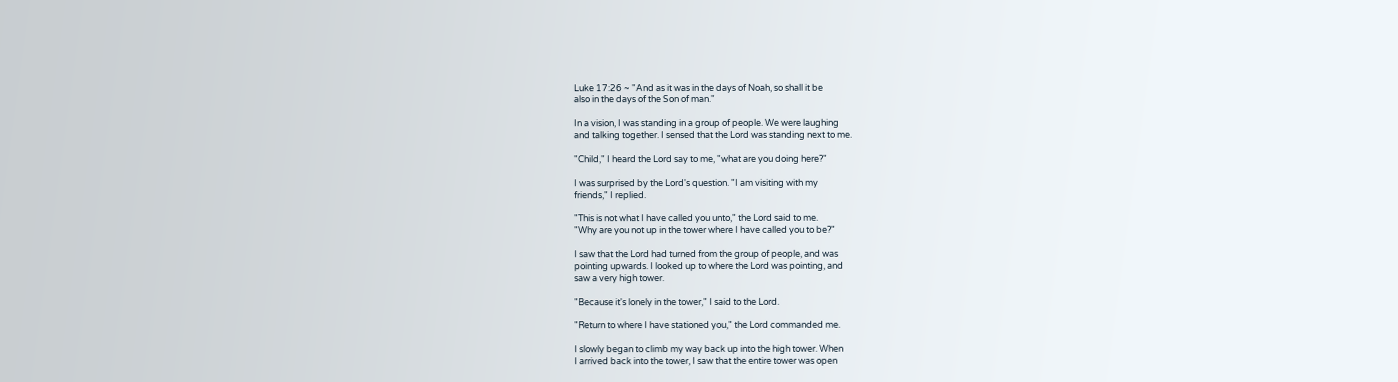Luke 17:26 ~ "And as it was in the days of Noah, so shall it be
also in the days of the Son of man."

In a vision, I was standing in a group of people. We were laughing
and talking together. I sensed that the Lord was standing next to me.

"Child," I heard the Lord say to me, "what are you doing here?"

I was surprised by the Lord's question. "I am visiting with my
friends," I replied.

"This is not what I have called you unto," the Lord said to me.
"Why are you not up in the tower where I have called you to be?"

I saw that the Lord had turned from the group of people, and was
pointing upwards. I looked up to where the Lord was pointing, and
saw a very high tower.

"Because it's lonely in the tower," I said to the Lord.

"Return to where I have stationed you," the Lord commanded me.

I slowly began to climb my way back up into the high tower. When
I arrived back into the tower, I saw that the entire tower was open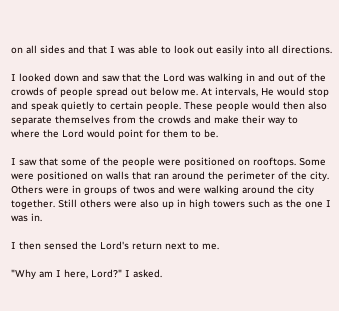on all sides and that I was able to look out easily into all directions.

I looked down and saw that the Lord was walking in and out of the
crowds of people spread out below me. At intervals, He would stop
and speak quietly to certain people. These people would then also
separate themselves from the crowds and make their way to
where the Lord would point for them to be.

I saw that some of the people were positioned on rooftops. Some
were positioned on walls that ran around the perimeter of the city.
Others were in groups of twos and were walking around the city
together. Still others were also up in high towers such as the one I was in.

I then sensed the Lord's return next to me.

"Why am I here, Lord?" I asked.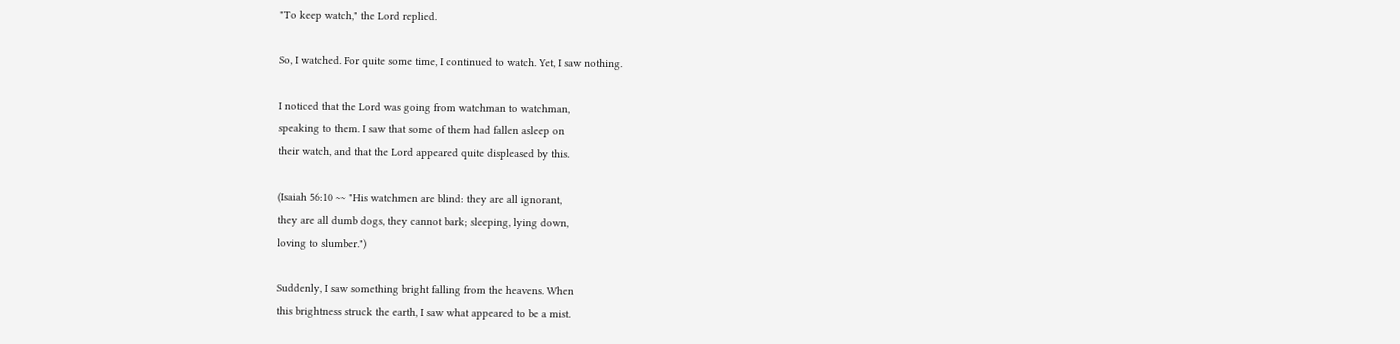"To keep watch," the Lord replied.

So, I watched. For quite some time, I continued to watch. Yet, I saw nothing.

I noticed that the Lord was going from watchman to watchman,
speaking to them. I saw that some of them had fallen asleep on
their watch, and that the Lord appeared quite displeased by this.

(Isaiah 56:10 ~~ "His watchmen are blind: they are all ignorant,
they are all dumb dogs, they cannot bark; sleeping, lying down,
loving to slumber.")

Suddenly, I saw something bright falling from the heavens. When
this brightness struck the earth, I saw what appeared to be a mist.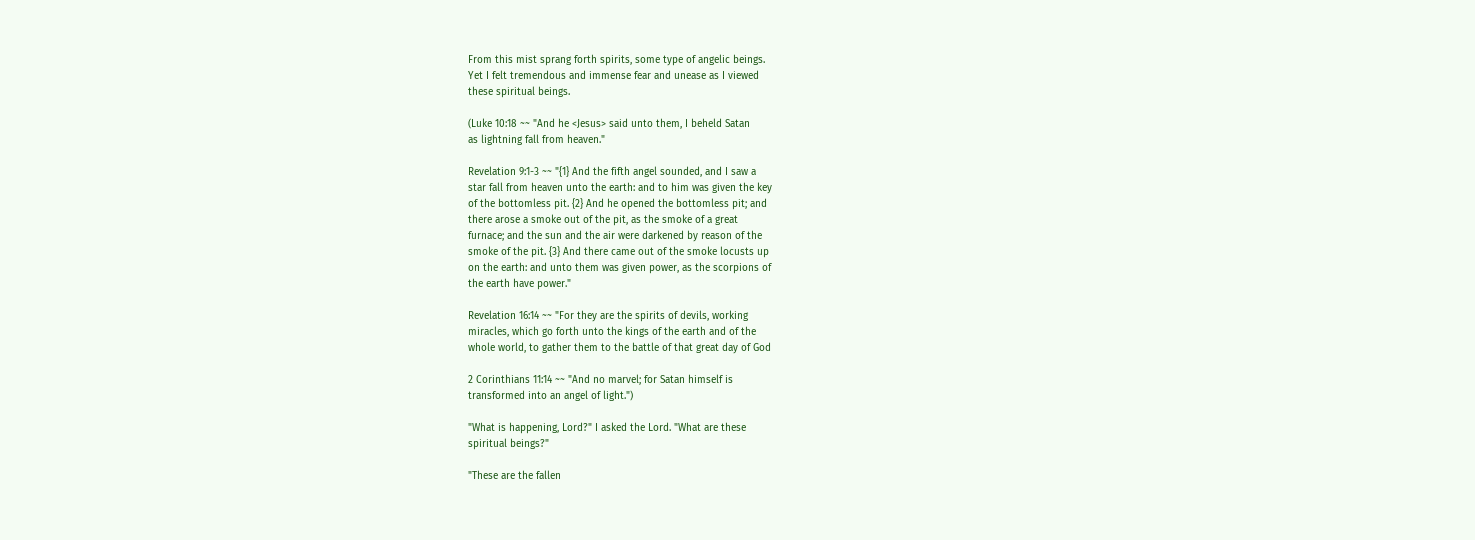From this mist sprang forth spirits, some type of angelic beings.
Yet I felt tremendous and immense fear and unease as I viewed
these spiritual beings.

(Luke 10:18 ~~ "And he <Jesus> said unto them, I beheld Satan
as lightning fall from heaven."

Revelation 9:1-3 ~~ "{1} And the fifth angel sounded, and I saw a
star fall from heaven unto the earth: and to him was given the key
of the bottomless pit. {2} And he opened the bottomless pit; and
there arose a smoke out of the pit, as the smoke of a great
furnace; and the sun and the air were darkened by reason of the
smoke of the pit. {3} And there came out of the smoke locusts up
on the earth: and unto them was given power, as the scorpions of
the earth have power."

Revelation 16:14 ~~ "For they are the spirits of devils, working
miracles, which go forth unto the kings of the earth and of the
whole world, to gather them to the battle of that great day of God

2 Corinthians 11:14 ~~ "And no marvel; for Satan himself is
transformed into an angel of light.")

"What is happening, Lord?" I asked the Lord. "What are these
spiritual beings?"

"These are the fallen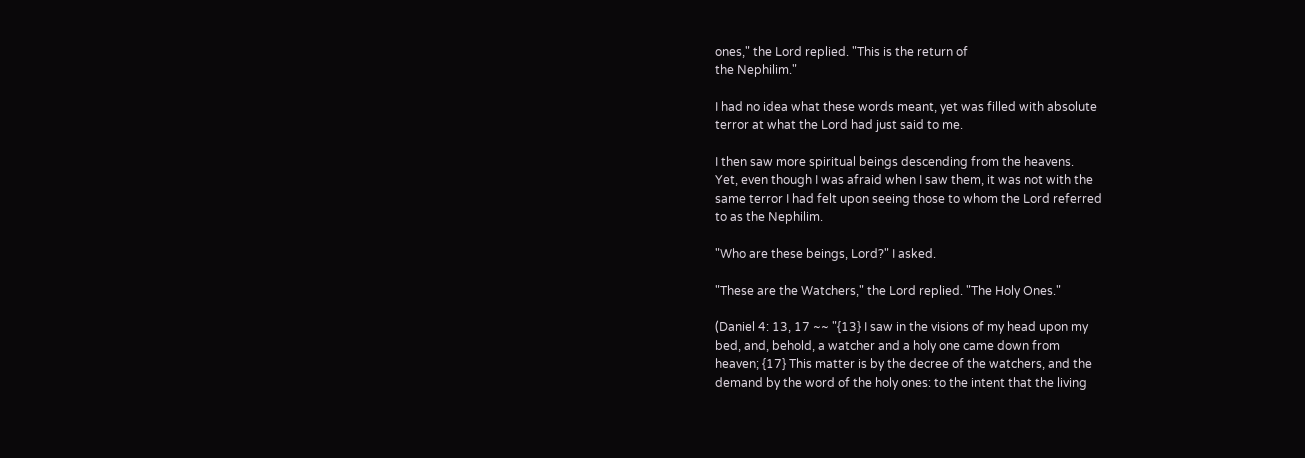ones," the Lord replied. "This is the return of
the Nephilim."

I had no idea what these words meant, yet was filled with absolute
terror at what the Lord had just said to me.

I then saw more spiritual beings descending from the heavens.
Yet, even though I was afraid when I saw them, it was not with the
same terror I had felt upon seeing those to whom the Lord referred
to as the Nephilim.

"Who are these beings, Lord?" I asked.

"These are the Watchers," the Lord replied. "The Holy Ones."

(Daniel 4: 13, 17 ~~ "{13} I saw in the visions of my head upon my
bed, and, behold, a watcher and a holy one came down from
heaven; {17} This matter is by the decree of the watchers, and the
demand by the word of the holy ones: to the intent that the living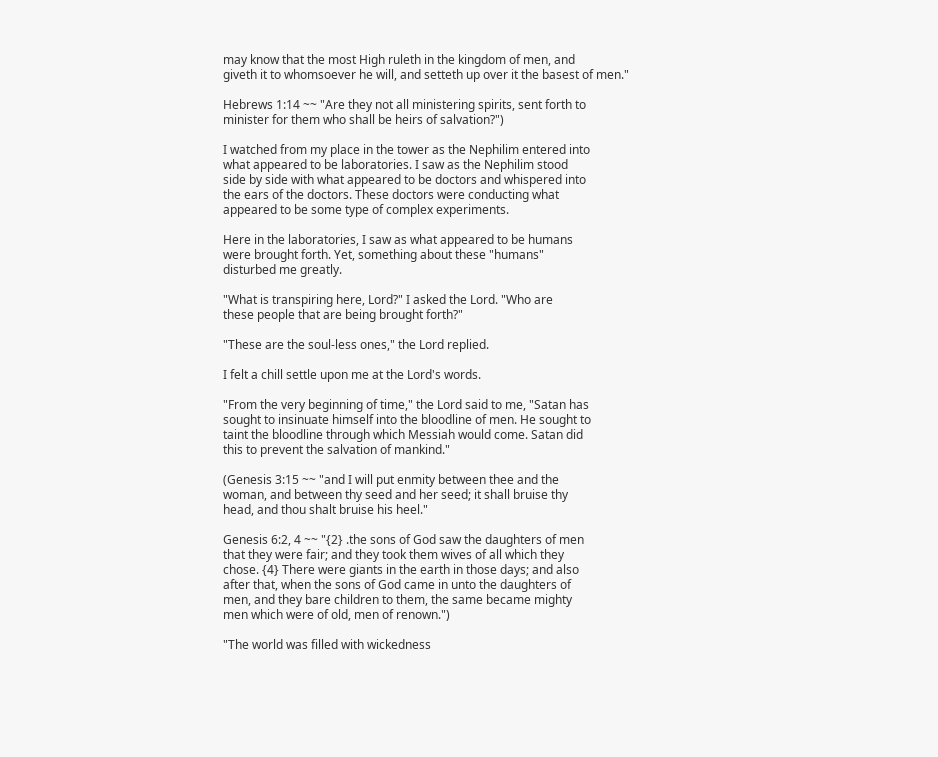may know that the most High ruleth in the kingdom of men, and
giveth it to whomsoever he will, and setteth up over it the basest of men."

Hebrews 1:14 ~~ "Are they not all ministering spirits, sent forth to
minister for them who shall be heirs of salvation?")

I watched from my place in the tower as the Nephilim entered into
what appeared to be laboratories. I saw as the Nephilim stood
side by side with what appeared to be doctors and whispered into
the ears of the doctors. These doctors were conducting what
appeared to be some type of complex experiments.

Here in the laboratories, I saw as what appeared to be humans
were brought forth. Yet, something about these "humans"
disturbed me greatly.

"What is transpiring here, Lord?" I asked the Lord. "Who are
these people that are being brought forth?"

"These are the soul-less ones," the Lord replied.

I felt a chill settle upon me at the Lord's words.

"From the very beginning of time," the Lord said to me, "Satan has
sought to insinuate himself into the bloodline of men. He sought to
taint the bloodline through which Messiah would come. Satan did
this to prevent the salvation of mankind."

(Genesis 3:15 ~~ "and I will put enmity between thee and the
woman, and between thy seed and her seed; it shall bruise thy
head, and thou shalt bruise his heel."

Genesis 6:2, 4 ~~ "{2} .the sons of God saw the daughters of men
that they were fair; and they took them wives of all which they
chose. {4} There were giants in the earth in those days; and also
after that, when the sons of God came in unto the daughters of
men, and they bare children to them, the same became mighty
men which were of old, men of renown.")

"The world was filled with wickedness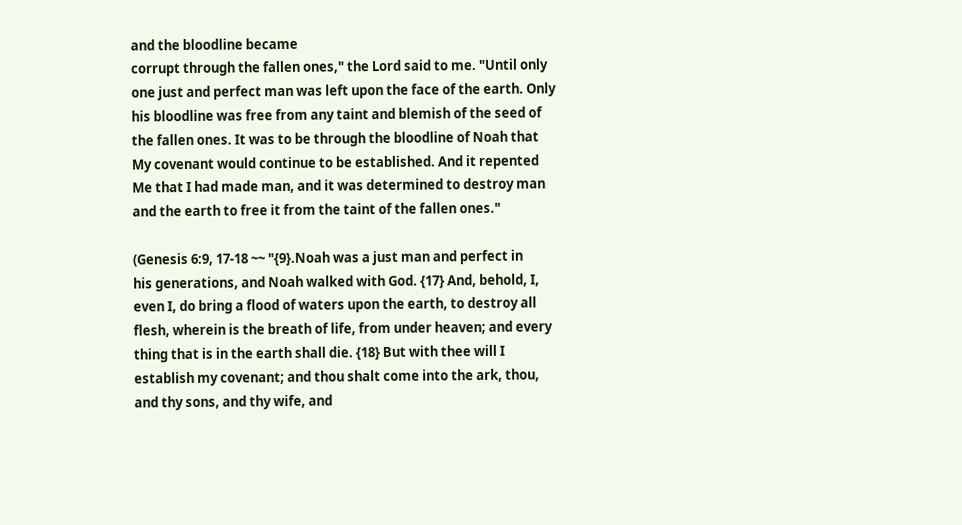and the bloodline became
corrupt through the fallen ones," the Lord said to me. "Until only
one just and perfect man was left upon the face of the earth. Only
his bloodline was free from any taint and blemish of the seed of
the fallen ones. It was to be through the bloodline of Noah that
My covenant would continue to be established. And it repented
Me that I had made man, and it was determined to destroy man
and the earth to free it from the taint of the fallen ones."

(Genesis 6:9, 17-18 ~~ "{9}.Noah was a just man and perfect in
his generations, and Noah walked with God. {17} And, behold, I,
even I, do bring a flood of waters upon the earth, to destroy all
flesh, wherein is the breath of life, from under heaven; and every
thing that is in the earth shall die. {18} But with thee will I
establish my covenant; and thou shalt come into the ark, thou,
and thy sons, and thy wife, and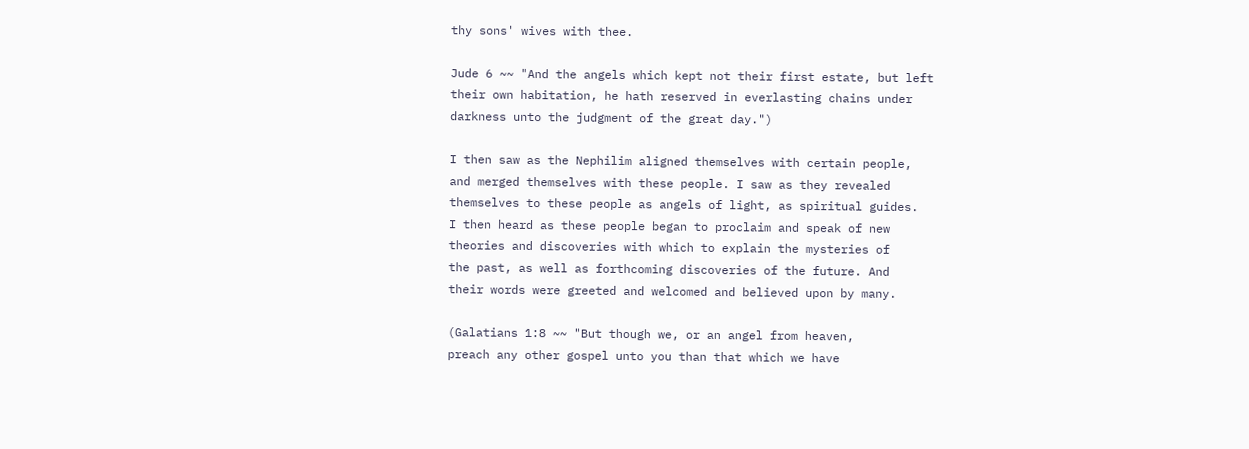thy sons' wives with thee.

Jude 6 ~~ "And the angels which kept not their first estate, but left
their own habitation, he hath reserved in everlasting chains under
darkness unto the judgment of the great day.")

I then saw as the Nephilim aligned themselves with certain people,
and merged themselves with these people. I saw as they revealed
themselves to these people as angels of light, as spiritual guides.
I then heard as these people began to proclaim and speak of new
theories and discoveries with which to explain the mysteries of
the past, as well as forthcoming discoveries of the future. And
their words were greeted and welcomed and believed upon by many.

(Galatians 1:8 ~~ "But though we, or an angel from heaven,
preach any other gospel unto you than that which we have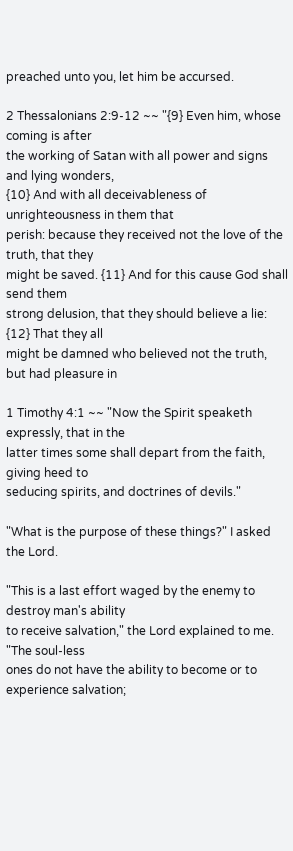preached unto you, let him be accursed.

2 Thessalonians 2:9-12 ~~ "{9} Even him, whose coming is after
the working of Satan with all power and signs and lying wonders,
{10} And with all deceivableness of unrighteousness in them that
perish: because they received not the love of the truth, that they
might be saved. {11} And for this cause God shall send them
strong delusion, that they should believe a lie: {12} That they all
might be damned who believed not the truth, but had pleasure in

1 Timothy 4:1 ~~ "Now the Spirit speaketh expressly, that in the
latter times some shall depart from the faith, giving heed to
seducing spirits, and doctrines of devils."

"What is the purpose of these things?" I asked the Lord.

"This is a last effort waged by the enemy to destroy man's ability
to receive salvation," the Lord explained to me. "The soul-less
ones do not have the ability to become or to experience salvation;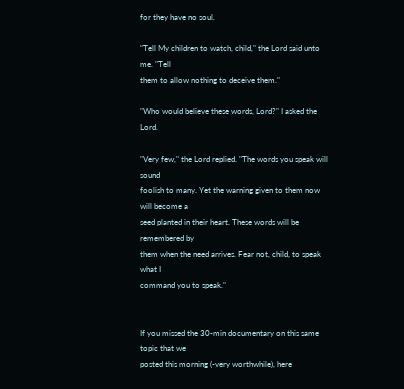for they have no soul.

"Tell My children to watch, child," the Lord said unto me. "Tell
them to allow nothing to deceive them."

"Who would believe these words, Lord?" I asked the Lord.

"Very few," the Lord replied. "The words you speak will sound
foolish to many. Yet the warning given to them now will become a
seed planted in their heart. These words will be remembered by
them when the need arrives. Fear not, child, to speak what I
command you to speak."


If you missed the 30-min documentary on this same topic that we
posted this morning (-very worthwhile), here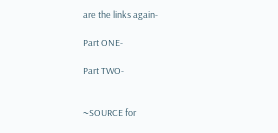are the links again-

Part ONE-

Part TWO-


~SOURCE for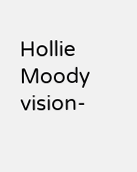Hollie Moody vision-